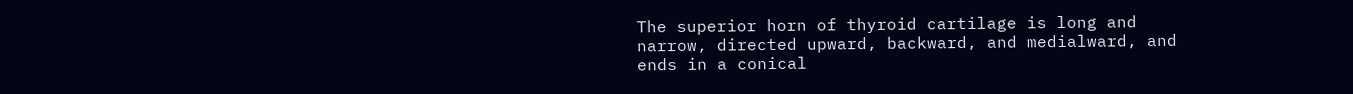The superior horn of thyroid cartilage is long and narrow, directed upward, backward, and medialward, and ends in a conical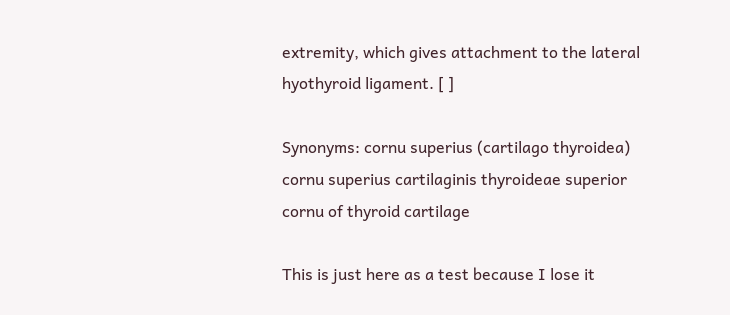extremity, which gives attachment to the lateral hyothyroid ligament. [ ]

Synonyms: cornu superius (cartilago thyroidea) cornu superius cartilaginis thyroideae superior cornu of thyroid cartilage

This is just here as a test because I lose it